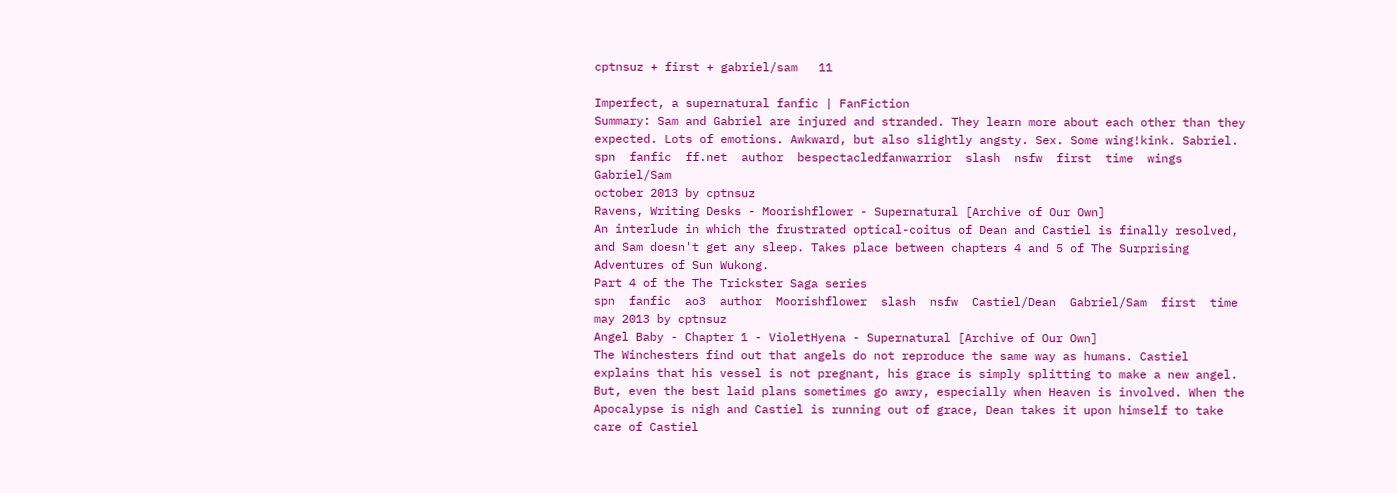cptnsuz + first + gabriel/sam   11

Imperfect, a supernatural fanfic | FanFiction
Summary: Sam and Gabriel are injured and stranded. They learn more about each other than they expected. Lots of emotions. Awkward, but also slightly angsty. Sex. Some wing!kink. Sabriel.
spn  fanfic  ff.net  author  bespectacledfanwarrior  slash  nsfw  first  time  wings  Gabriel/Sam
october 2013 by cptnsuz
Ravens, Writing Desks - Moorishflower - Supernatural [Archive of Our Own]
An interlude in which the frustrated optical-coitus of Dean and Castiel is finally resolved, and Sam doesn't get any sleep. Takes place between chapters 4 and 5 of The Surprising Adventures of Sun Wukong.
Part 4 of the The Trickster Saga series
spn  fanfic  ao3  author  Moorishflower  slash  nsfw  Castiel/Dean  Gabriel/Sam  first  time
may 2013 by cptnsuz
Angel Baby - Chapter 1 - VioletHyena - Supernatural [Archive of Our Own]
The Winchesters find out that angels do not reproduce the same way as humans. Castiel explains that his vessel is not pregnant, his grace is simply splitting to make a new angel. But, even the best laid plans sometimes go awry, especially when Heaven is involved. When the Apocalypse is nigh and Castiel is running out of grace, Dean takes it upon himself to take care of Castiel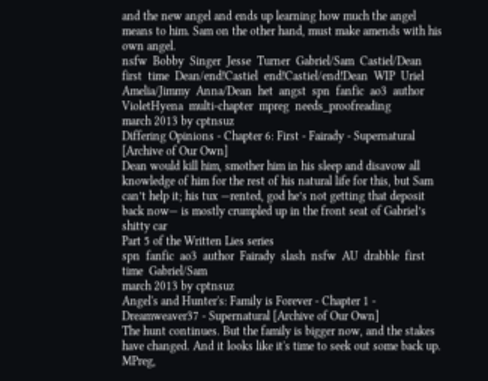and the new angel and ends up learning how much the angel means to him. Sam on the other hand, must make amends with his own angel.
nsfw  Bobby  Singer  Jesse  Turner  Gabriel/Sam  Castiel/Dean  first  time  Dean/end!Castiel  end!Castiel/end!Dean  WIP  Uriel  Amelia/Jimmy  Anna/Dean  het  angst  spn  fanfic  ao3  author  VioletHyena  multi-chapter  mpreg  needs_proofreading
march 2013 by cptnsuz
Differing Opinions - Chapter 6: First - Fairady - Supernatural [Archive of Our Own]
Dean would kill him, smother him in his sleep and disavow all knowledge of him for the rest of his natural life for this, but Sam can’t help it; his tux —rented, god he’s not getting that deposit back now— is mostly crumpled up in the front seat of Gabriel’s shitty car
Part 5 of the Written Lies series
spn  fanfic  ao3  author  Fairady  slash  nsfw  AU  drabble  first  time  Gabriel/Sam
march 2013 by cptnsuz
Angel's and Hunter's: Family is Forever - Chapter 1 - Dreamweaver37 - Supernatural [Archive of Our Own]
The hunt continues. But the family is bigger now, and the stakes have changed. And it looks like it's time to seek out some back up. MPreg,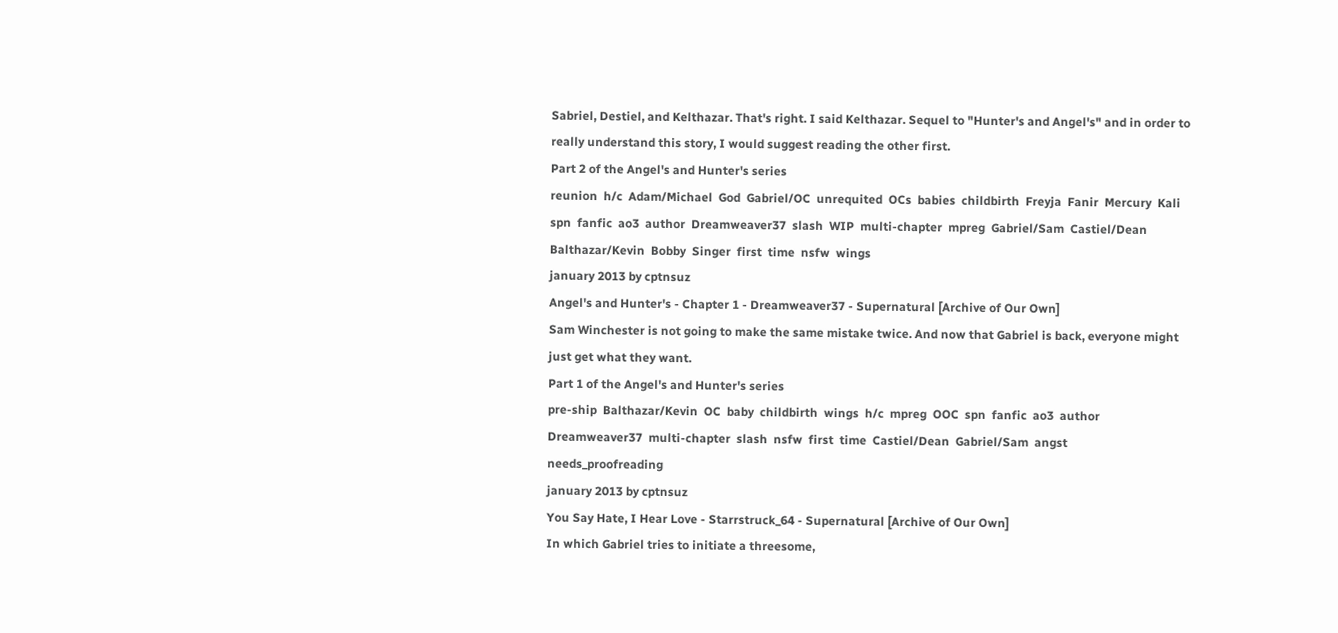Sabriel, Destiel, and Kelthazar. That's right. I said Kelthazar. Sequel to "Hunter's and Angel's" and in order to really understand this story, I would suggest reading the other first.
Part 2 of the Angel's and Hunter's series
reunion  h/c  Adam/Michael  God  Gabriel/OC  unrequited  OCs  babies  childbirth  Freyja  Fanir  Mercury  Kali  spn  fanfic  ao3  author  Dreamweaver37  slash  WIP  multi-chapter  mpreg  Gabriel/Sam  Castiel/Dean  Balthazar/Kevin  Bobby  Singer  first  time  nsfw  wings
january 2013 by cptnsuz
Angel's and Hunter's - Chapter 1 - Dreamweaver37 - Supernatural [Archive of Our Own]
Sam Winchester is not going to make the same mistake twice. And now that Gabriel is back, everyone might just get what they want.
Part 1 of the Angel's and Hunter's series
pre-ship  Balthazar/Kevin  OC  baby  childbirth  wings  h/c  mpreg  OOC  spn  fanfic  ao3  author  Dreamweaver37  multi-chapter  slash  nsfw  first  time  Castiel/Dean  Gabriel/Sam  angst  needs_proofreading
january 2013 by cptnsuz
You Say Hate, I Hear Love - Starrstruck_64 - Supernatural [Archive of Our Own]
In which Gabriel tries to initiate a threesome,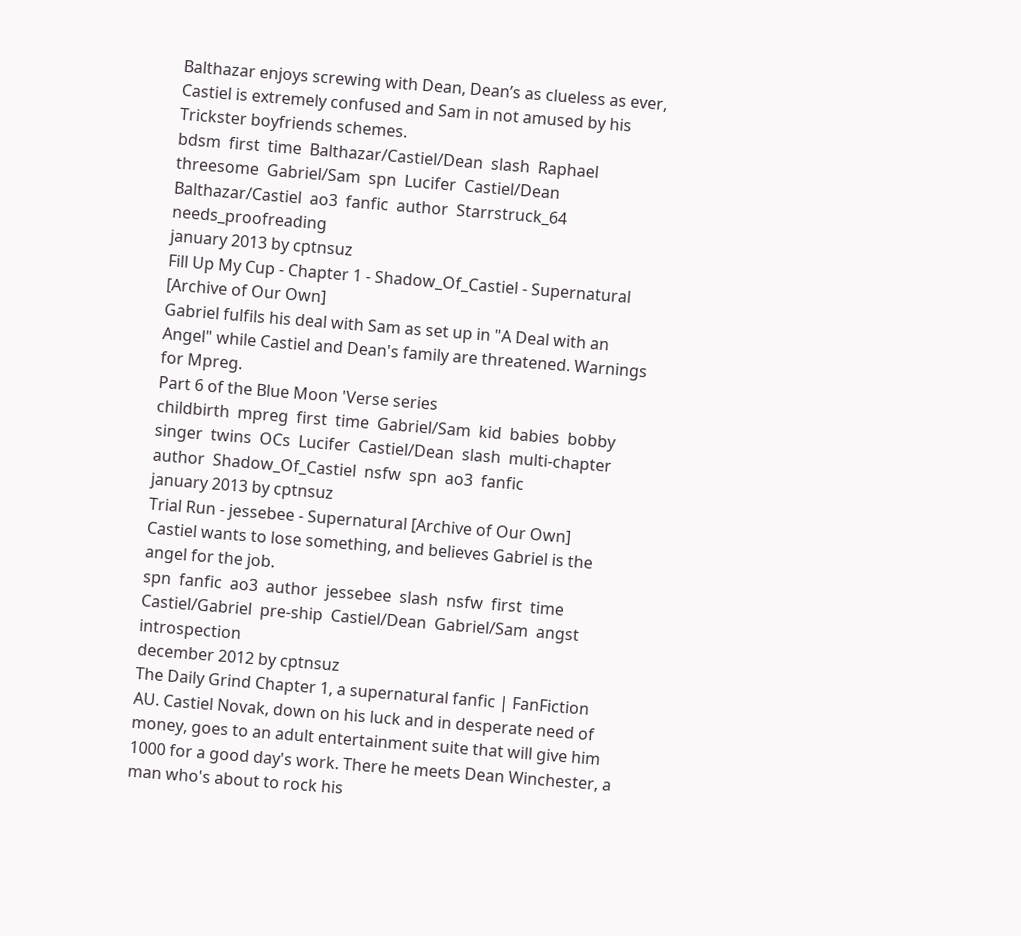Balthazar enjoys screwing with Dean, Dean’s as clueless as ever, Castiel is extremely confused and Sam in not amused by his Trickster boyfriends schemes.
bdsm  first  time  Balthazar/Castiel/Dean  slash  Raphael  threesome  Gabriel/Sam  spn  Lucifer  Castiel/Dean  Balthazar/Castiel  ao3  fanfic  author  Starrstruck_64  needs_proofreading
january 2013 by cptnsuz
Fill Up My Cup - Chapter 1 - Shadow_Of_Castiel - Supernatural [Archive of Our Own]
Gabriel fulfils his deal with Sam as set up in "A Deal with an Angel" while Castiel and Dean's family are threatened. Warnings for Mpreg.
Part 6 of the Blue Moon 'Verse series
childbirth  mpreg  first  time  Gabriel/Sam  kid  babies  bobby  singer  twins  OCs  Lucifer  Castiel/Dean  slash  multi-chapter  author  Shadow_Of_Castiel  nsfw  spn  ao3  fanfic
january 2013 by cptnsuz
Trial Run - jessebee - Supernatural [Archive of Our Own]
Castiel wants to lose something, and believes Gabriel is the angel for the job.
spn  fanfic  ao3  author  jessebee  slash  nsfw  first  time  Castiel/Gabriel  pre-ship  Castiel/Dean  Gabriel/Sam  angst  introspection
december 2012 by cptnsuz
The Daily Grind Chapter 1, a supernatural fanfic | FanFiction
AU. Castiel Novak, down on his luck and in desperate need of money, goes to an adult entertainment suite that will give him 1000 for a good day's work. There he meets Dean Winchester, a man who's about to rock his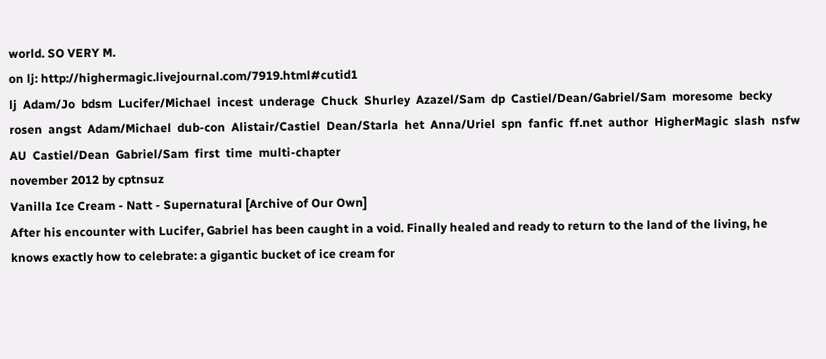world. SO VERY M.
on lj: http://highermagic.livejournal.com/7919.html#cutid1
lj  Adam/Jo  bdsm  Lucifer/Michael  incest  underage  Chuck  Shurley  Azazel/Sam  dp  Castiel/Dean/Gabriel/Sam  moresome  becky  rosen  angst  Adam/Michael  dub-con  Alistair/Castiel  Dean/Starla  het  Anna/Uriel  spn  fanfic  ff.net  author  HigherMagic  slash  nsfw  AU  Castiel/Dean  Gabriel/Sam  first  time  multi-chapter
november 2012 by cptnsuz
Vanilla Ice Cream - Natt - Supernatural [Archive of Our Own]
After his encounter with Lucifer, Gabriel has been caught in a void. Finally healed and ready to return to the land of the living, he knows exactly how to celebrate: a gigantic bucket of ice cream for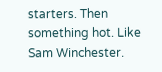starters. Then something hot. Like Sam Winchester.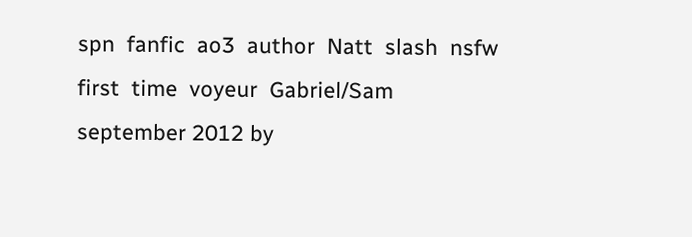spn  fanfic  ao3  author  Natt  slash  nsfw  first  time  voyeur  Gabriel/Sam
september 2012 by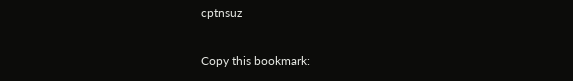cptnsuz

Copy this bookmark: